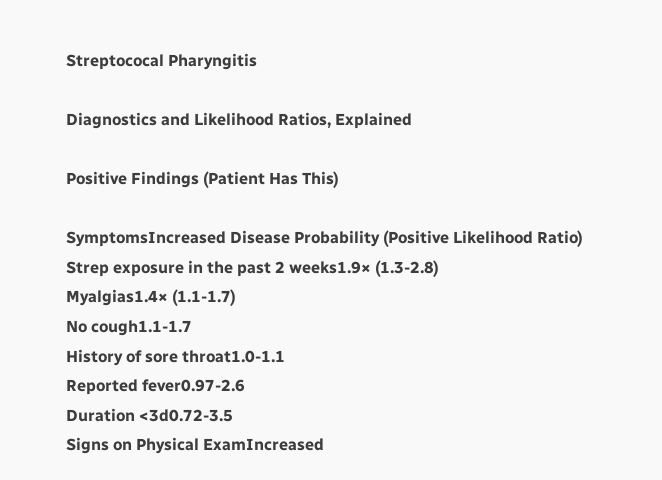Streptococal Pharyngitis

Diagnostics and Likelihood Ratios, Explained

Positive Findings (Patient Has This)

SymptomsIncreased Disease Probability (Positive Likelihood Ratio)
Strep exposure in the past 2 weeks1.9× (1.3-2.8)
Myalgias1.4× (1.1-1.7)
No cough1.1-1.7
History of sore throat1.0-1.1
Reported fever0.97-2.6
Duration <3d0.72-3.5
Signs on Physical ExamIncreased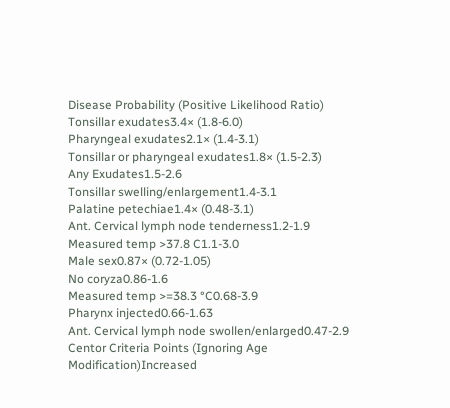Disease Probability (Positive Likelihood Ratio)
Tonsillar exudates3.4× (1.8-6.0)
Pharyngeal exudates2.1× (1.4-3.1)
Tonsillar or pharyngeal exudates1.8× (1.5-2.3)
Any Exudates1.5-2.6
Tonsillar swelling/enlargement1.4-3.1
Palatine petechiae1.4× (0.48-3.1)
Ant. Cervical lymph node tenderness1.2-1.9
Measured temp >37.8 C1.1-3.0
Male sex0.87× (0.72-1.05)
No coryza0.86-1.6
Measured temp >=38.3 °C0.68-3.9
Pharynx injected0.66-1.63
Ant. Cervical lymph node swollen/enlarged0.47-2.9
Centor Criteria Points (Ignoring Age Modification)Increased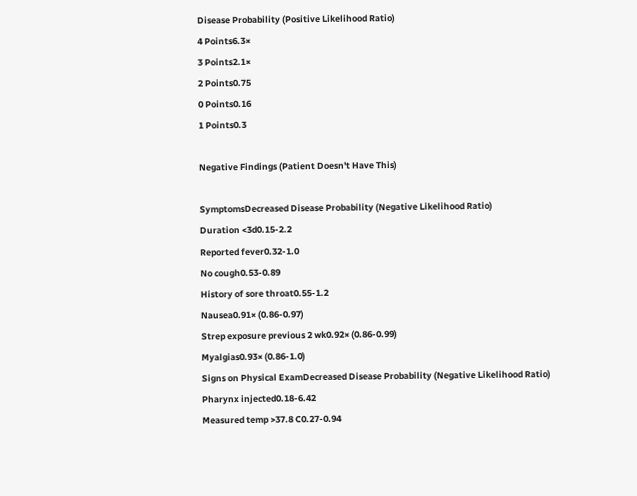Disease Probability (Positive Likelihood Ratio)
4 Points6.3×
3 Points2.1×
2 Points0.75
0 Points0.16
1 Points0.3

Negative Findings (Patient Doesn't Have This)

SymptomsDecreased Disease Probability (Negative Likelihood Ratio)
Duration <3d0.15-2.2
Reported fever0.32-1.0
No cough0.53-0.89
History of sore throat0.55-1.2
Nausea0.91× (0.86-0.97)
Strep exposure previous 2 wk0.92× (0.86-0.99)
Myalgias0.93× (0.86-1.0)
Signs on Physical ExamDecreased Disease Probability (Negative Likelihood Ratio)
Pharynx injected0.18-6.42
Measured temp >37.8 C0.27-0.94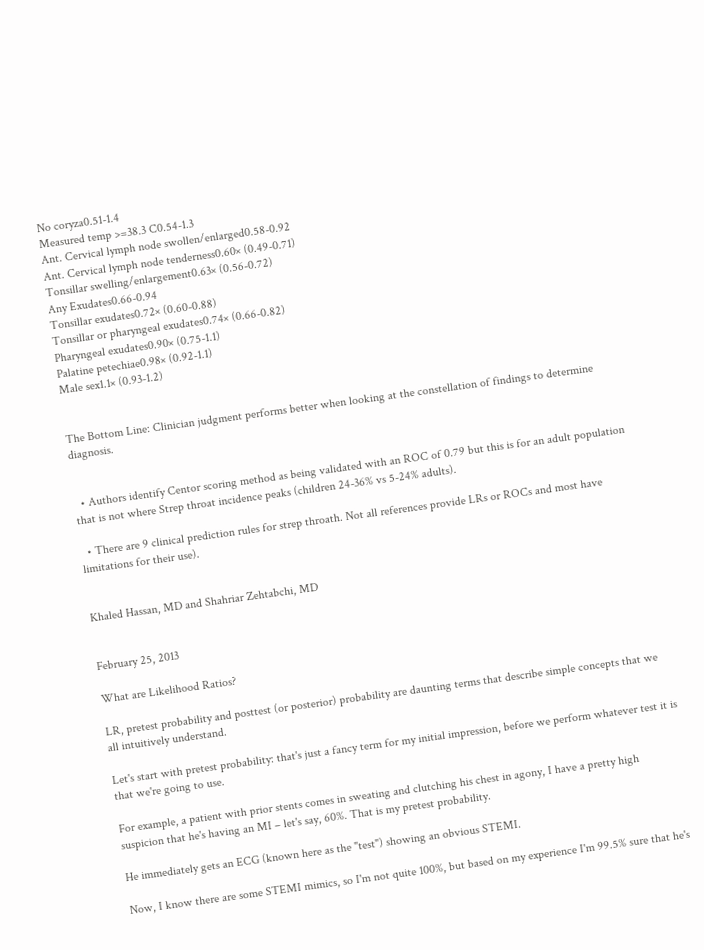No coryza0.51-1.4
Measured temp >=38.3 C0.54-1.3
Ant. Cervical lymph node swollen/enlarged0.58-0.92
Ant. Cervical lymph node tenderness0.60× (0.49-0.71)
Tonsillar swelling/enlargement0.63× (0.56-0.72)
Any Exudates0.66-0.94
Tonsillar exudates0.72× (0.60-0.88)
Tonsillar or pharyngeal exudates0.74× (0.66-0.82)
Pharyngeal exudates0.90× (0.75-1.1)
Palatine petechiae0.98× (0.92-1.1)
Male sex1.1× (0.93-1.2)


The Bottom Line: Clinician judgment performs better when looking at the constellation of findings to determine diagnosis.


  • Authors identify Centor scoring method as being validated with an ROC of 0.79 but this is for an adult population that is not where Strep throat incidence peaks (children 24-36% vs 5-24% adults).

  • There are 9 clinical prediction rules for strep throath. Not all references provide LRs or ROCs and most have limitations for their use).


Khaled Hassan, MD and Shahriar Zehtabchi, MD


February 25, 2013

What are Likelihood Ratios?

LR, pretest probability and posttest (or posterior) probability are daunting terms that describe simple concepts that we all intuitively understand.

Let's start with pretest probability: that's just a fancy term for my initial impression, before we perform whatever test it is that we're going to use.

For example, a patient with prior stents comes in sweating and clutching his chest in agony, I have a pretty high suspicion that he's having an MI – let's say, 60%. That is my pretest probability.

He immediately gets an ECG (known here as the "test") showing an obvious STEMI.

Now, I know there are some STEMI mimics, so I'm not quite 100%, but based on my experience I'm 99.5% sure that he's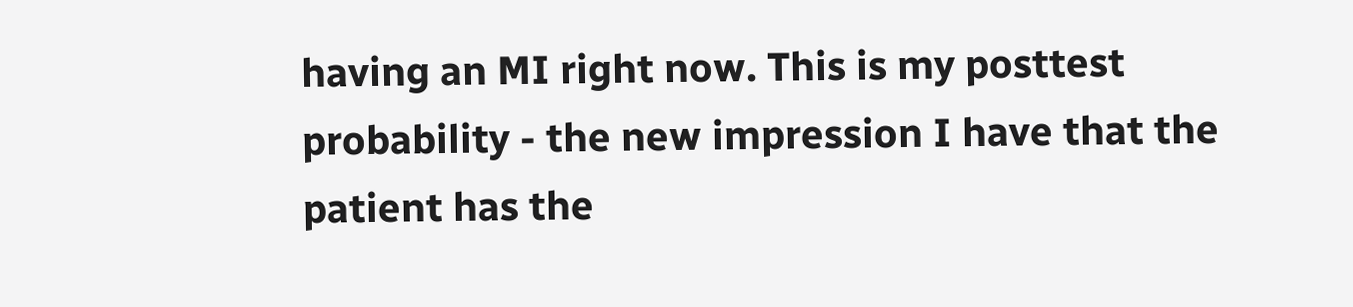having an MI right now. This is my posttest probability - the new impression I have that the patient has the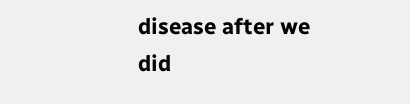disease after we did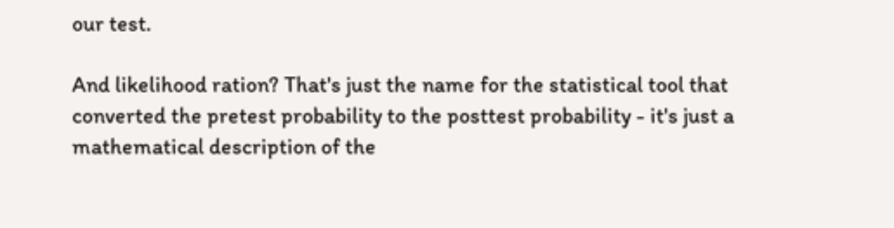our test.

And likelihood ration? That's just the name for the statistical tool that converted the pretest probability to the posttest probability - it's just a mathematical description of the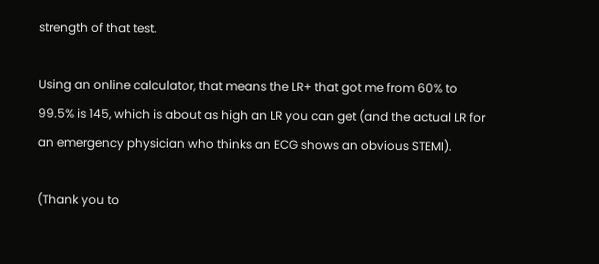strength of that test.

Using an online calculator, that means the LR+ that got me from 60% to 99.5% is 145, which is about as high an LR you can get (and the actual LR for an emergency physician who thinks an ECG shows an obvious STEMI).

(Thank you to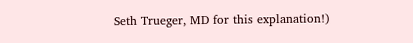Seth Trueger, MD for this explanation!)